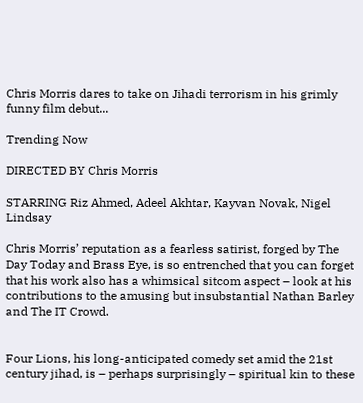Chris Morris dares to take on Jihadi terrorism in his grimly funny film debut...

Trending Now

DIRECTED BY Chris Morris

STARRING Riz Ahmed, Adeel Akhtar, Kayvan Novak, Nigel Lindsay

Chris Morris’ reputation as a fearless satirist, forged by The Day Today and Brass Eye, is so entrenched that you can forget that his work also has a whimsical sitcom aspect – look at his contributions to the amusing but insubstantial Nathan Barley and The IT Crowd.


Four Lions, his long-anticipated comedy set amid the 21st century jihad, is – perhaps surprisingly – spiritual kin to these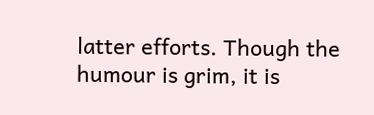latter efforts. Though the humour is grim, it is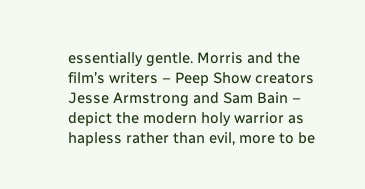essentially gentle. Morris and the film’s writers – Peep Show creators Jesse Armstrong and Sam Bain – depict the modern holy warrior as hapless rather than evil, more to be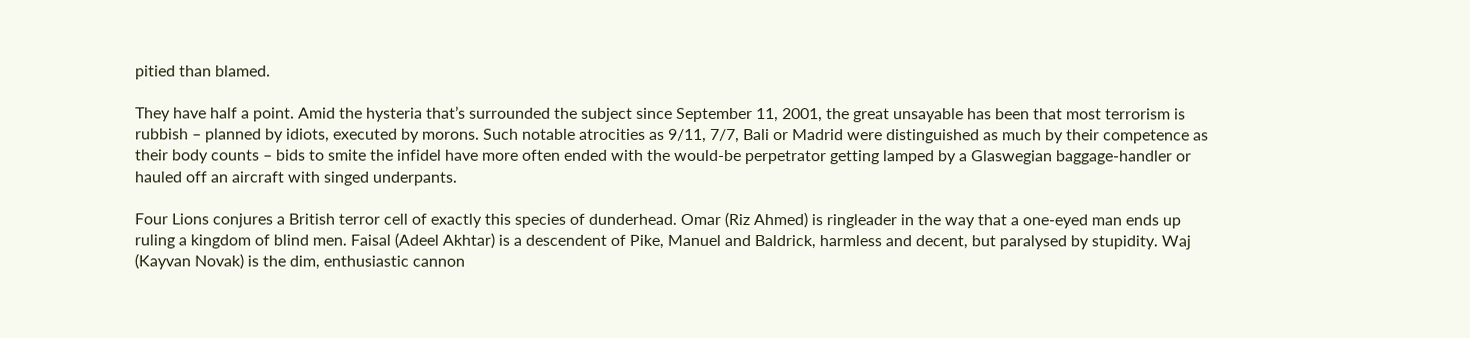pitied than blamed.

They have half a point. Amid the hysteria that’s surrounded the subject since September 11, 2001, the great unsayable has been that most terrorism is rubbish – planned by idiots, executed by morons. Such notable atrocities as 9/11, 7/7, Bali or Madrid were distinguished as much by their competence as their body counts – bids to smite the infidel have more often ended with the would-be perpetrator getting lamped by a Glaswegian baggage-handler or hauled off an aircraft with singed underpants.

Four Lions conjures a British terror cell of exactly this species of dunderhead. Omar (Riz Ahmed) is ringleader in the way that a one-eyed man ends up ruling a kingdom of blind men. Faisal (Adeel Akhtar) is a descendent of Pike, Manuel and Baldrick, harmless and decent, but paralysed by stupidity. Waj (Kayvan Novak) is the dim, enthusiastic cannon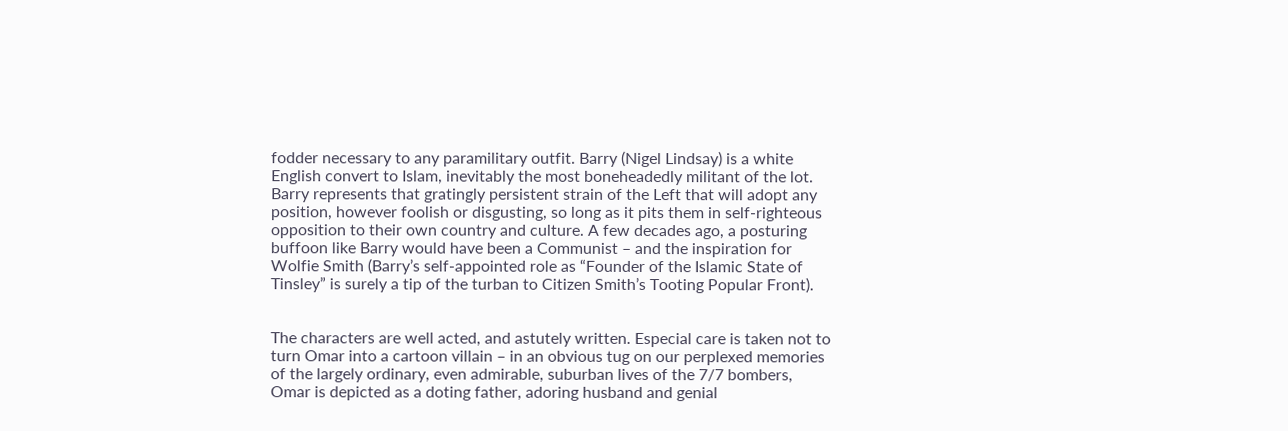fodder necessary to any paramilitary outfit. Barry (Nigel Lindsay) is a white English convert to Islam, inevitably the most boneheadedly militant of the lot. Barry represents that gratingly persistent strain of the Left that will adopt any position, however foolish or disgusting, so long as it pits them in self-righteous opposition to their own country and culture. A few decades ago, a posturing buffoon like Barry would have been a Communist – and the inspiration for Wolfie Smith (Barry’s self-appointed role as “Founder of the Islamic State of Tinsley” is surely a tip of the turban to Citizen Smith’s Tooting Popular Front).


The characters are well acted, and astutely written. Especial care is taken not to turn Omar into a cartoon villain – in an obvious tug on our perplexed memories of the largely ordinary, even admirable, suburban lives of the 7/7 bombers, Omar is depicted as a doting father, adoring husband and genial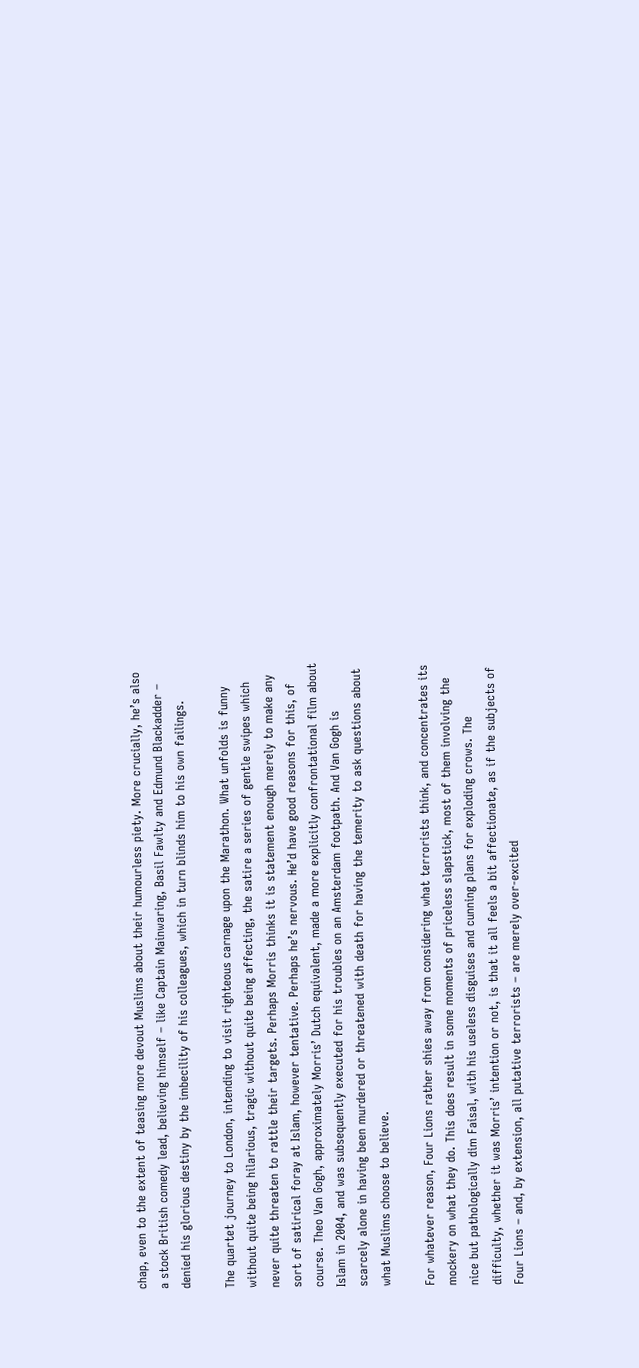chap, even to the extent of teasing more devout Muslims about their humourless piety. More crucially, he’s also a stock British comedy lead, believing himself – like Captain Mainwaring, Basil Fawlty and Edmund Blackadder – denied his glorious destiny by the imbecility of his colleagues, which in turn blinds him to his own failings.

The quartet journey to London, intending to visit righteous carnage upon the Marathon. What unfolds is funny without quite being hilarious, tragic without quite being affecting, the satire a series of gentle swipes which never quite threaten to rattle their targets. Perhaps Morris thinks it is statement enough merely to make any sort of satirical foray at Islam, however tentative. Perhaps he’s nervous. He’d have good reasons for this, of course. Theo Van Gogh, approximately Morris’ Dutch equivalent, made a more explicitly confrontational film about Islam in 2004, and was subsequently executed for his troubles on an Amsterdam footpath. And Van Gogh is scarcely alone in having been murdered or threatened with death for having the temerity to ask questions about what Muslims choose to believe.

For whatever reason, Four Lions rather shies away from considering what terrorists think, and concentrates its mockery on what they do. This does result in some moments of priceless slapstick, most of them involving the nice but pathologically dim Faisal, with his useless disguises and cunning plans for exploding crows. The difficulty, whether it was Morris’ intention or not, is that it all feels a bit affectionate, as if the subjects of Four Lions – and, by extension, all putative terrorists – are merely over-excited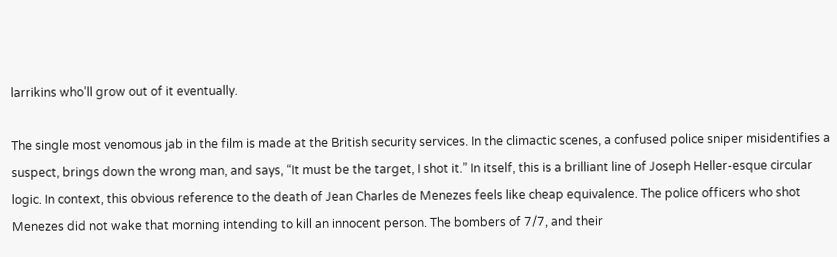larrikins who’ll grow out of it eventually.

The single most venomous jab in the film is made at the British security services. In the climactic scenes, a confused police sniper misidentifies a suspect, brings down the wrong man, and says, “It must be the target, I shot it.” In itself, this is a brilliant line of Joseph Heller-esque circular logic. In context, this obvious reference to the death of Jean Charles de Menezes feels like cheap equivalence. The police officers who shot Menezes did not wake that morning intending to kill an innocent person. The bombers of 7/7, and their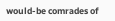would-be comrades of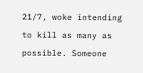21/7, woke intending to kill as many as possible. Someone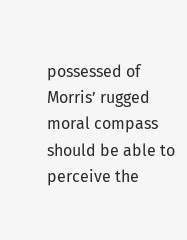possessed of Morris’ rugged moral compass should be able to perceive the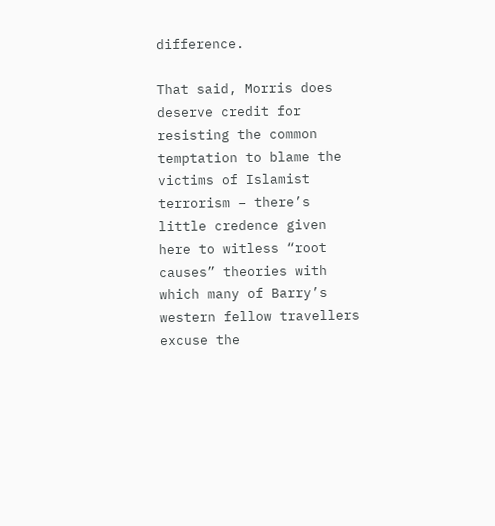difference.

That said, Morris does deserve credit for resisting the common temptation to blame the victims of Islamist terrorism – there’s little credence given here to witless “root causes” theories with which many of Barry’s western fellow travellers excuse the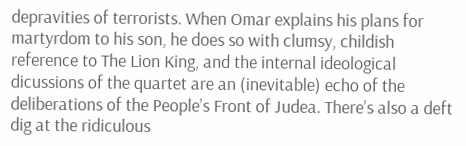depravities of terrorists. When Omar explains his plans for martyrdom to his son, he does so with clumsy, childish reference to The Lion King, and the internal ideological dicussions of the quartet are an (inevitable) echo of the deliberations of the People’s Front of Judea. There’s also a deft dig at the ridiculous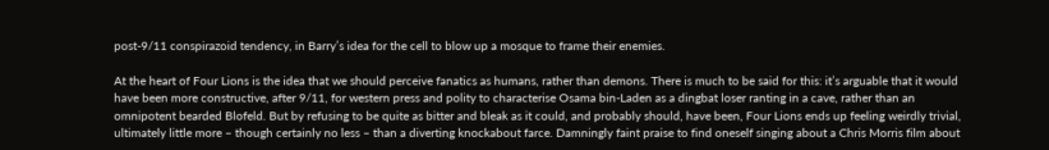post-9/11 conspirazoid tendency, in Barry’s idea for the cell to blow up a mosque to frame their enemies.

At the heart of Four Lions is the idea that we should perceive fanatics as humans, rather than demons. There is much to be said for this: it’s arguable that it would have been more constructive, after 9/11, for western press and polity to characterise Osama bin-Laden as a dingbat loser ranting in a cave, rather than an omnipotent bearded Blofeld. But by refusing to be quite as bitter and bleak as it could, and probably should, have been, Four Lions ends up feeling weirdly trivial, ultimately little more – though certainly no less – than a diverting knockabout farce. Damningly faint praise to find oneself singing about a Chris Morris film about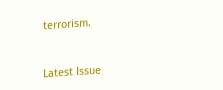terrorism.



Latest Issue